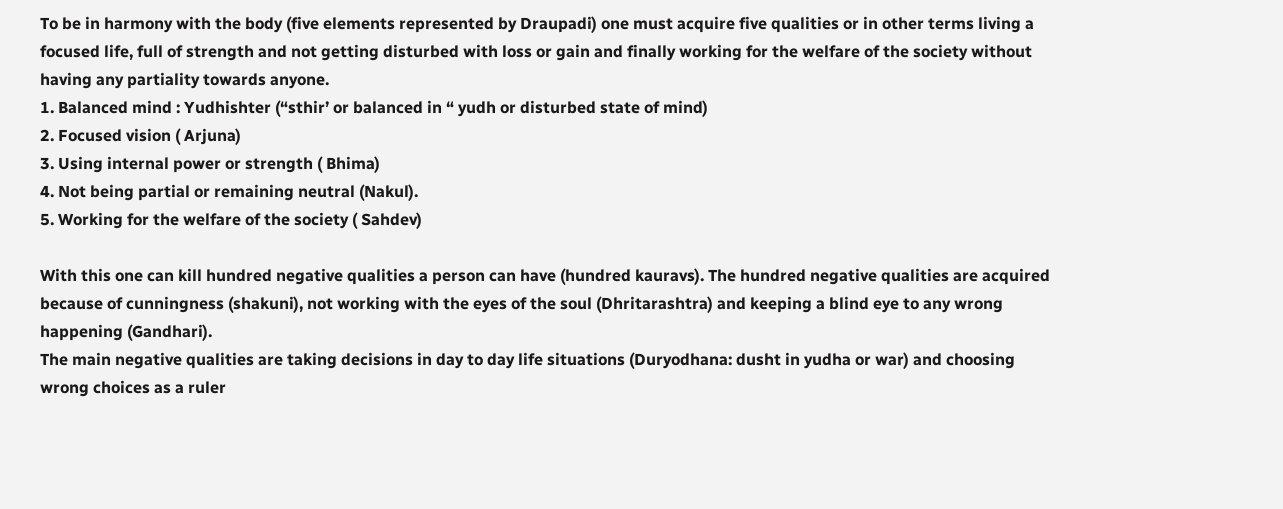To be in harmony with the body (five elements represented by Draupadi) one must acquire five qualities or in other terms living a focused life, full of strength and not getting disturbed with loss or gain and finally working for the welfare of the society without having any partiality towards anyone.
1. Balanced mind : Yudhishter (“sthir’ or balanced in “ yudh or disturbed state of mind)
2. Focused vision ( Arjuna)
3. Using internal power or strength ( Bhima)
4. Not being partial or remaining neutral (Nakul).
5. Working for the welfare of the society ( Sahdev)

With this one can kill hundred negative qualities a person can have (hundred kauravs). The hundred negative qualities are acquired because of cunningness (shakuni), not working with the eyes of the soul (Dhritarashtra) and keeping a blind eye to any wrong happening (Gandhari).
The main negative qualities are taking decisions in day to day life situations (Duryodhana: dusht in yudha or war) and choosing wrong choices as a ruler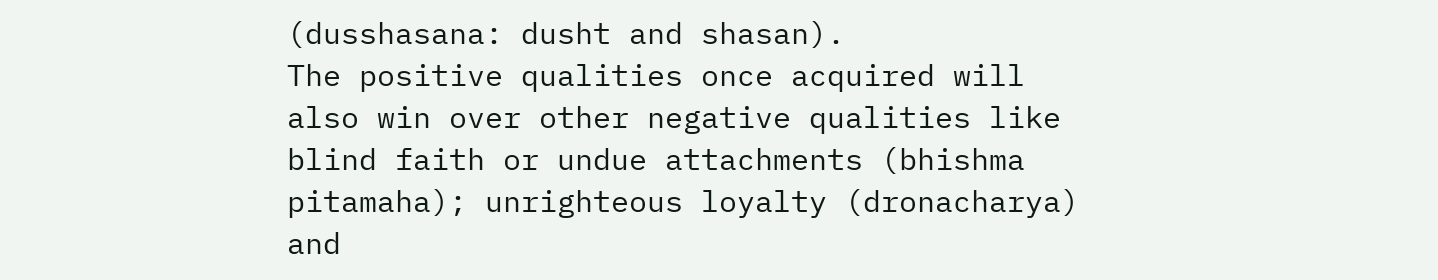(dusshasana: dusht and shasan).
The positive qualities once acquired will also win over other negative qualities like blind faith or undue attachments (bhishma pitamaha); unrighteous loyalty (dronacharya) and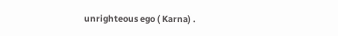unrighteous ego ( Karna) .